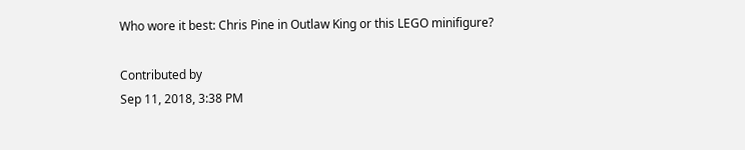Who wore it best: Chris Pine in Outlaw King or this LEGO minifigure?

Contributed by
Sep 11, 2018, 3:38 PM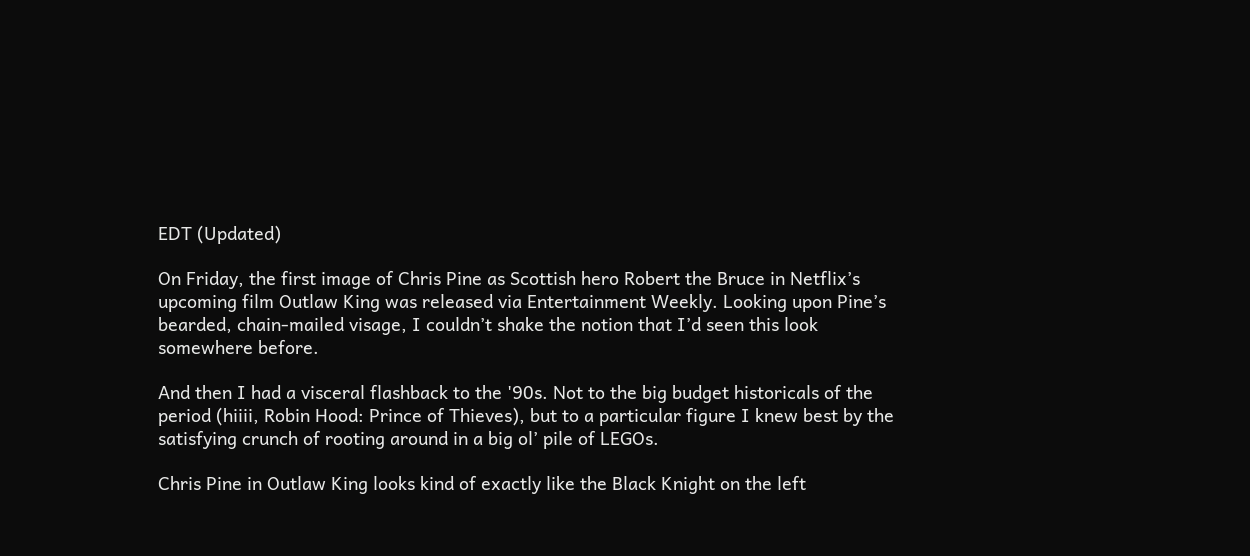EDT (Updated)

On Friday, the first image of Chris Pine as Scottish hero Robert the Bruce in Netflix’s upcoming film Outlaw King was released via Entertainment Weekly. Looking upon Pine’s bearded, chain-mailed visage, I couldn’t shake the notion that I’d seen this look somewhere before.

And then I had a visceral flashback to the '90s. Not to the big budget historicals of the period (hiiii, Robin Hood: Prince of Thieves), but to a particular figure I knew best by the satisfying crunch of rooting around in a big ol’ pile of LEGOs.

Chris Pine in Outlaw King looks kind of exactly like the Black Knight on the left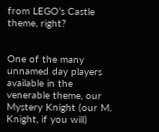from LEGO’s Castle theme, right?


One of the many unnamed day players available in the venerable theme, our Mystery Knight (our M. Knight, if you will)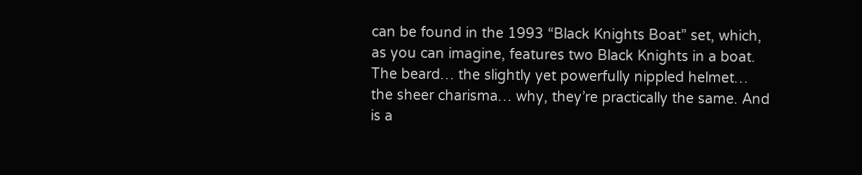can be found in the 1993 “Black Knights Boat” set, which, as you can imagine, features two Black Knights in a boat. The beard… the slightly yet powerfully nippled helmet… the sheer charisma… why, they’re practically the same. And is a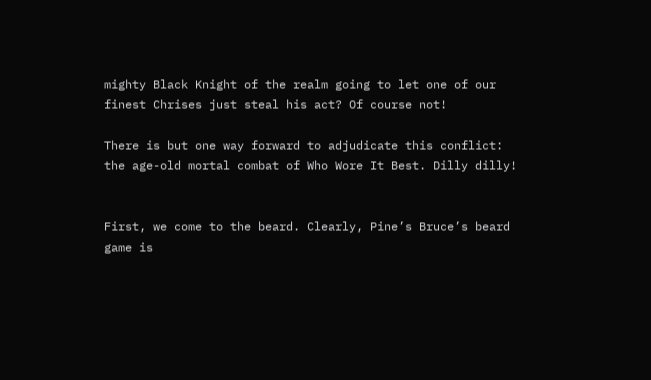mighty Black Knight of the realm going to let one of our finest Chrises just steal his act? Of course not!

There is but one way forward to adjudicate this conflict: the age-old mortal combat of Who Wore It Best. Dilly dilly!


First, we come to the beard. Clearly, Pine’s Bruce’s beard game is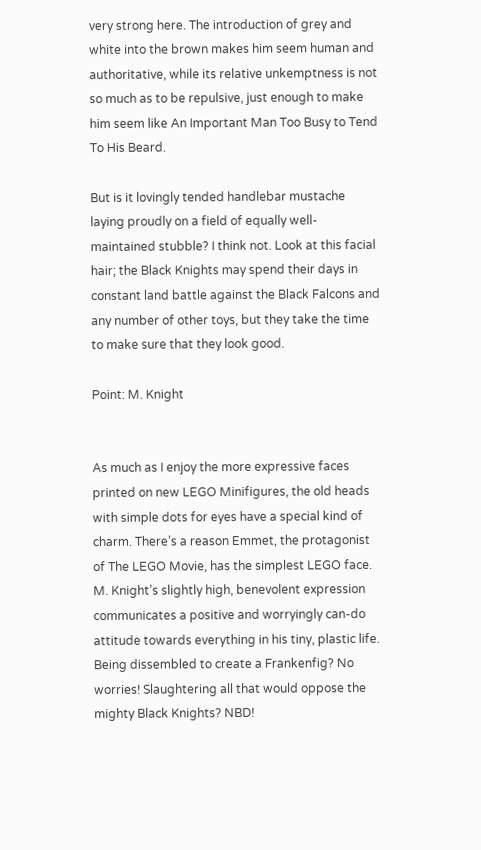very strong here. The introduction of grey and white into the brown makes him seem human and authoritative, while its relative unkemptness is not so much as to be repulsive, just enough to make him seem like An Important Man Too Busy to Tend To His Beard.

But is it lovingly tended handlebar mustache laying proudly on a field of equally well-maintained stubble? I think not. Look at this facial hair; the Black Knights may spend their days in constant land battle against the Black Falcons and any number of other toys, but they take the time to make sure that they look good.

Point: M. Knight


As much as I enjoy the more expressive faces printed on new LEGO Minifigures, the old heads with simple dots for eyes have a special kind of charm. There’s a reason Emmet, the protagonist of The LEGO Movie, has the simplest LEGO face. M. Knight’s slightly high, benevolent expression communicates a positive and worryingly can-do attitude towards everything in his tiny, plastic life. Being dissembled to create a Frankenfig? No worries! Slaughtering all that would oppose the mighty Black Knights? NBD!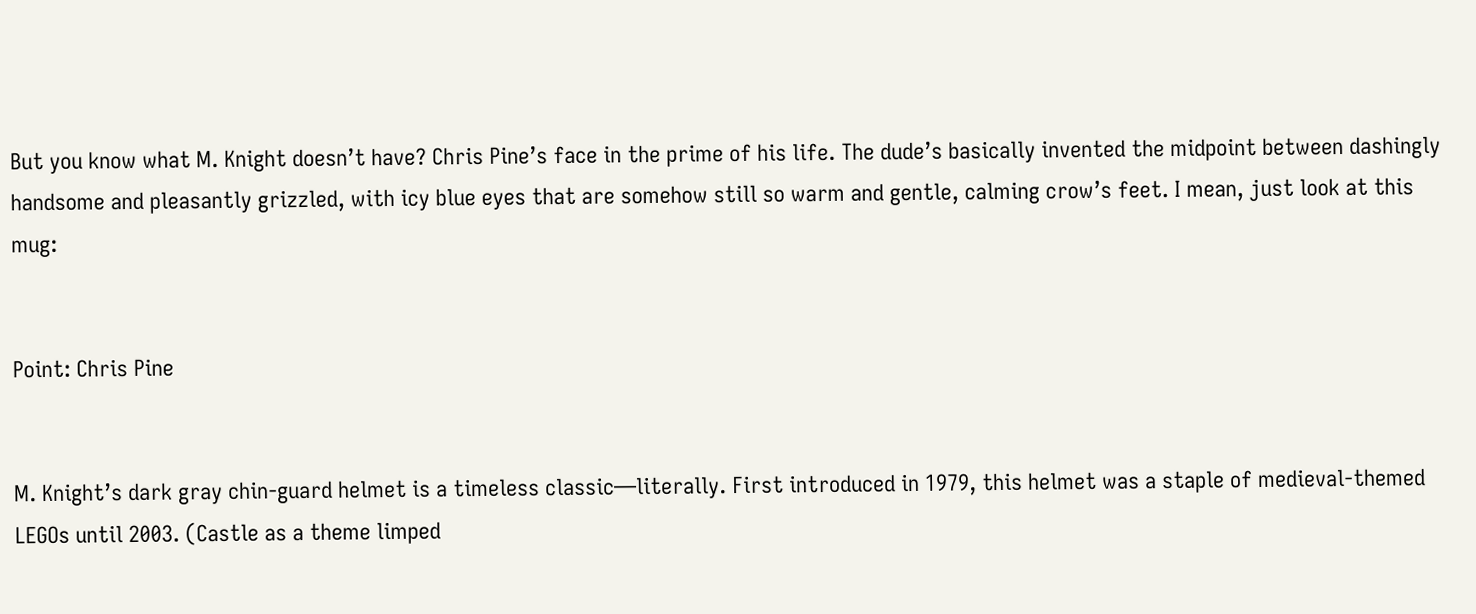But you know what M. Knight doesn’t have? Chris Pine’s face in the prime of his life. The dude’s basically invented the midpoint between dashingly handsome and pleasantly grizzled, with icy blue eyes that are somehow still so warm and gentle, calming crow’s feet. I mean, just look at this mug:


Point: Chris Pine


M. Knight’s dark gray chin-guard helmet is a timeless classic—literally. First introduced in 1979, this helmet was a staple of medieval-themed LEGOs until 2003. (Castle as a theme limped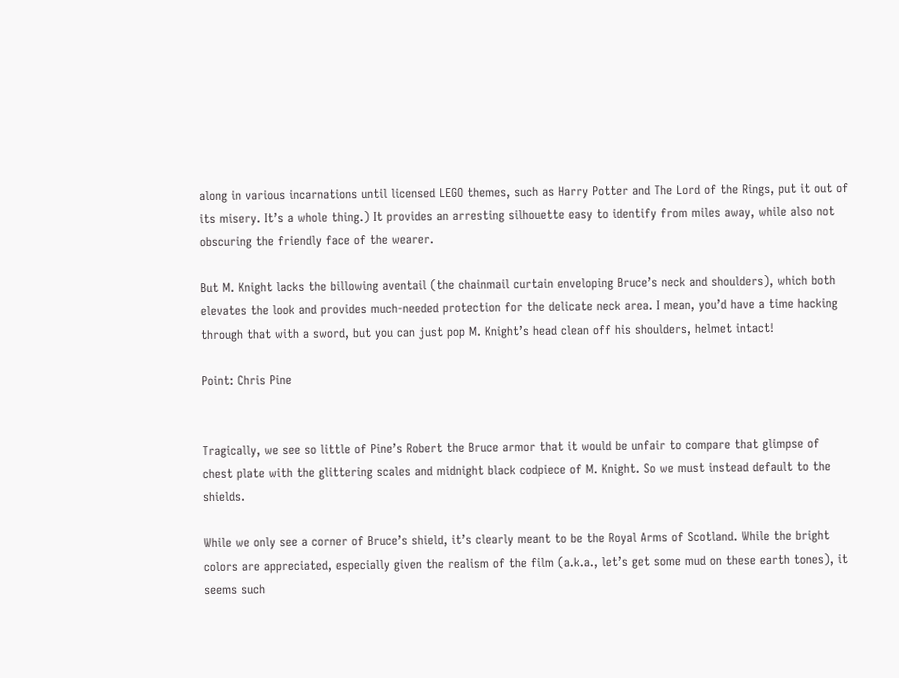along in various incarnations until licensed LEGO themes, such as Harry Potter and The Lord of the Rings, put it out of its misery. It’s a whole thing.) It provides an arresting silhouette easy to identify from miles away, while also not obscuring the friendly face of the wearer.

But M. Knight lacks the billowing aventail (the chainmail curtain enveloping Bruce’s neck and shoulders), which both elevates the look and provides much-needed protection for the delicate neck area. I mean, you’d have a time hacking through that with a sword, but you can just pop M. Knight’s head clean off his shoulders, helmet intact!

Point: Chris Pine


Tragically, we see so little of Pine’s Robert the Bruce armor that it would be unfair to compare that glimpse of chest plate with the glittering scales and midnight black codpiece of M. Knight. So we must instead default to the shields.

While we only see a corner of Bruce’s shield, it’s clearly meant to be the Royal Arms of Scotland. While the bright colors are appreciated, especially given the realism of the film (a.k.a., let’s get some mud on these earth tones), it seems such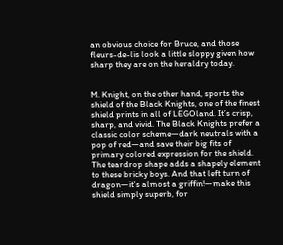an obvious choice for Bruce, and those fleurs-de-lis look a little sloppy given how sharp they are on the heraldry today.


M. Knight, on the other hand, sports the shield of the Black Knights, one of the finest shield prints in all of LEGOland. It’s crisp, sharp, and vivid. The Black Knights prefer a classic color scheme—dark neutrals with a pop of red—and save their big fits of primary colored expression for the shield. The teardrop shape adds a shapely element to these bricky boys. And that left turn of dragon—it's almost a griffin!—make this shield simply superb, for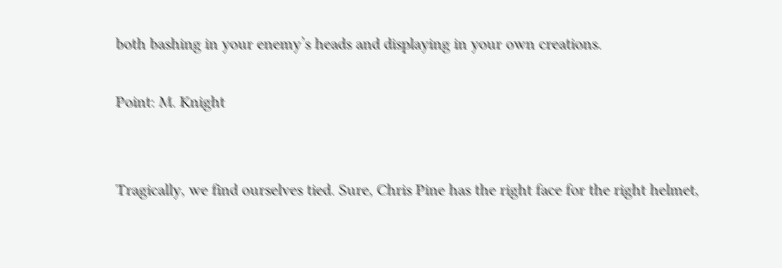both bashing in your enemy’s heads and displaying in your own creations.

Point: M. Knight


Tragically, we find ourselves tied. Sure, Chris Pine has the right face for the right helmet,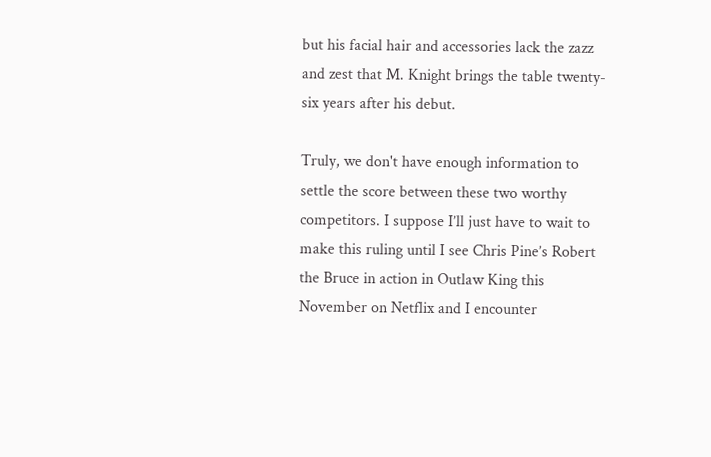but his facial hair and accessories lack the zazz and zest that M. Knight brings the table twenty-six years after his debut.

Truly, we don't have enough information to settle the score between these two worthy competitors. I suppose I’ll just have to wait to make this ruling until I see Chris Pine’s Robert the Bruce in action in Outlaw King this November on Netflix and I encounter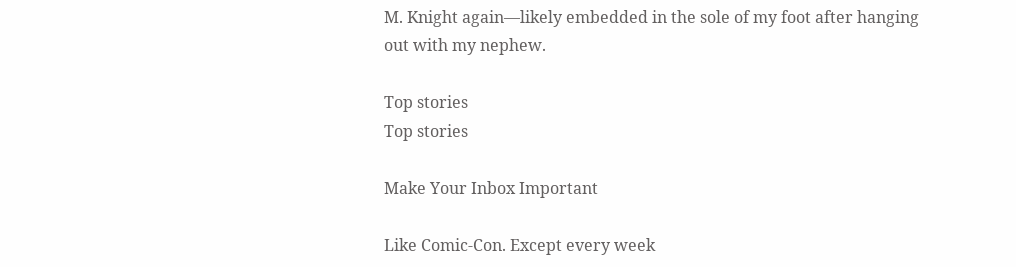M. Knight again—likely embedded in the sole of my foot after hanging out with my nephew.

Top stories
Top stories

Make Your Inbox Important

Like Comic-Con. Except every week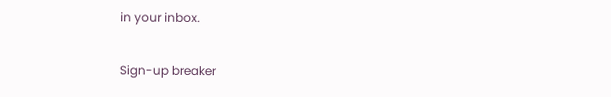in your inbox.

Sign-up breaker